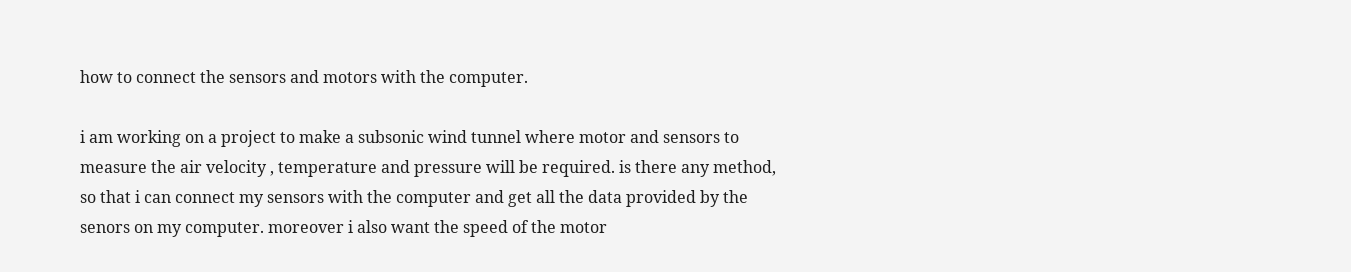how to connect the sensors and motors with the computer.

i am working on a project to make a subsonic wind tunnel where motor and sensors to measure the air velocity , temperature and pressure will be required. is there any method, so that i can connect my sensors with the computer and get all the data provided by the senors on my computer. moreover i also want the speed of the motor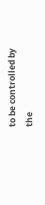to be controlled by the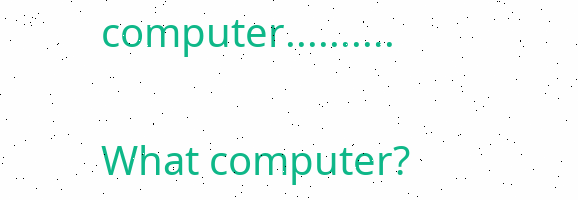computer..........

What computer?